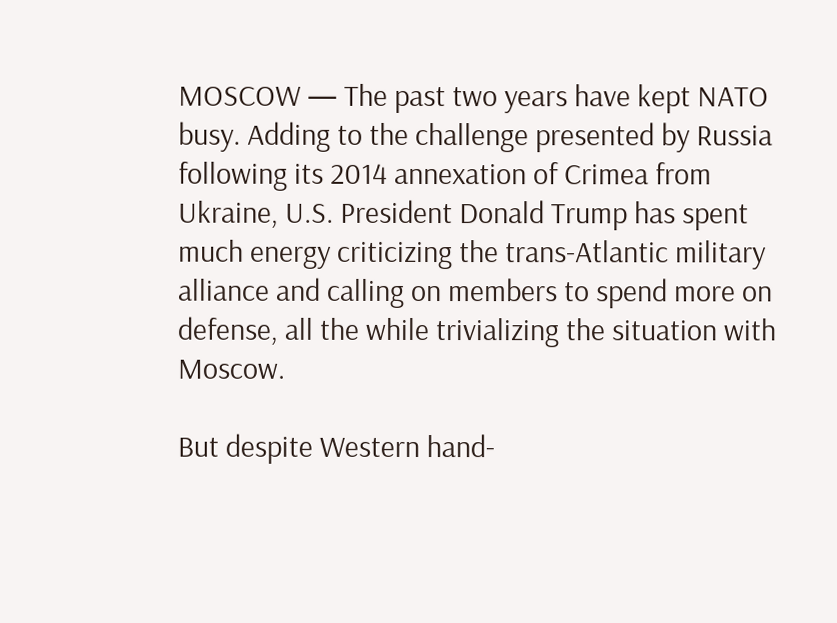MOSCOW — The past two years have kept NATO busy. Adding to the challenge presented by Russia following its 2014 annexation of Crimea from Ukraine, U.S. President Donald Trump has spent much energy criticizing the trans-Atlantic military alliance and calling on members to spend more on defense, all the while trivializing the situation with Moscow.

But despite Western hand-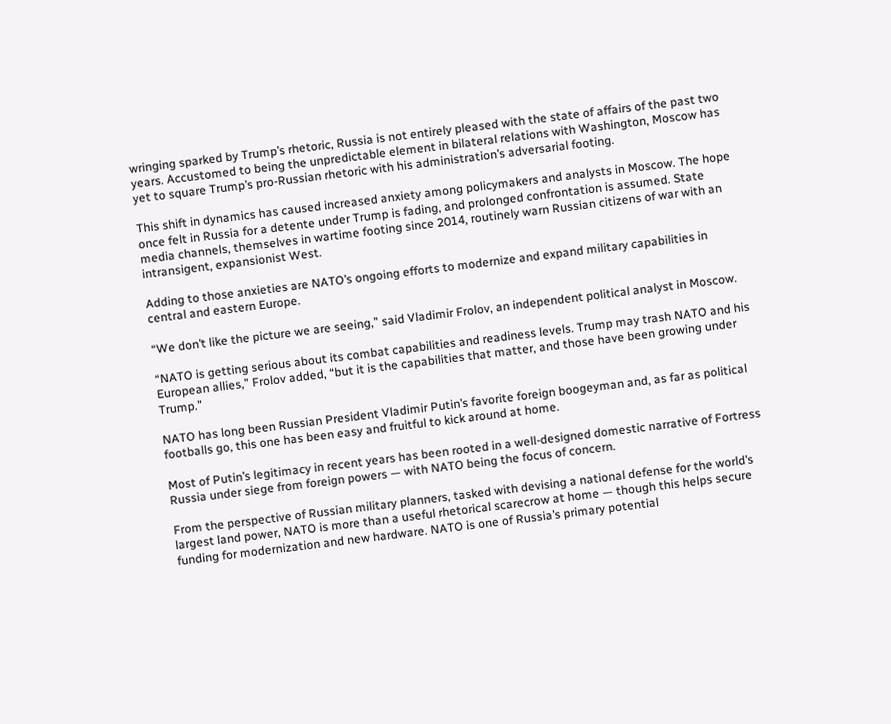wringing sparked by Trump’s rhetoric, Russia is not entirely pleased with the state of affairs of the past two years. Accustomed to being the unpredictable element in bilateral relations with Washington, Moscow has yet to square Trump’s pro-Russian rhetoric with his administration’s adversarial footing.

This shift in dynamics has caused increased anxiety among policymakers and analysts in Moscow. The hope once felt in Russia for a detente under Trump is fading, and prolonged confrontation is assumed. State media channels, themselves in wartime footing since 2014, routinely warn Russian citizens of war with an intransigent, expansionist West.

Adding to those anxieties are NATO’s ongoing efforts to modernize and expand military capabilities in central and eastern Europe.

“We don’t like the picture we are seeing,” said Vladimir Frolov, an independent political analyst in Moscow.

“NATO is getting serious about its combat capabilities and readiness levels. Trump may trash NATO and his European allies,” Frolov added, “but it is the capabilities that matter, and those have been growing under Trump.”

NATO has long been Russian President Vladimir Putin’s favorite foreign boogeyman and, as far as political footballs go, this one has been easy and fruitful to kick around at home.

Most of Putin’s legitimacy in recent years has been rooted in a well-designed domestic narrative of Fortress Russia under siege from foreign powers — with NATO being the focus of concern.

From the perspective of Russian military planners, tasked with devising a national defense for the world’s largest land power, NATO is more than a useful rhetorical scarecrow at home — though this helps secure funding for modernization and new hardware. NATO is one of Russia’s primary potential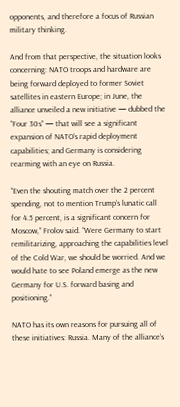opponents, and therefore a focus of Russian military thinking.

And from that perspective, the situation looks concerning: NATO troops and hardware are being forward deployed to former Soviet satellites in eastern Europe; in June, the alliance unveiled a new initiative — dubbed the “Four 30s” — that will see a significant expansion of NATO’s rapid deployment capabilities; and Germany is considering rearming with an eye on Russia.

“Even the shouting match over the 2 percent spending, not to mention Trump’s lunatic call for 4.5 percent, is a significant concern for Moscow,” Frolov said. “Were Germany to start remilitarizing, approaching the capabilities level of the Cold War, we should be worried. And we would hate to see Poland emerge as the new Germany for U.S. forward basing and positioning.”

NATO has its own reasons for pursuing all of these initiatives: Russia. Many of the alliance’s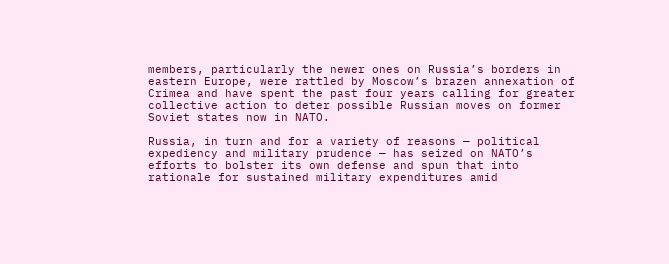members, particularly the newer ones on Russia’s borders in eastern Europe, were rattled by Moscow’s brazen annexation of Crimea and have spent the past four years calling for greater collective action to deter possible Russian moves on former Soviet states now in NATO.

Russia, in turn and for a variety of reasons — political expediency and military prudence — has seized on NATO’s efforts to bolster its own defense and spun that into rationale for sustained military expenditures amid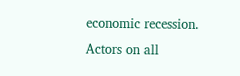economic recession. Actors on all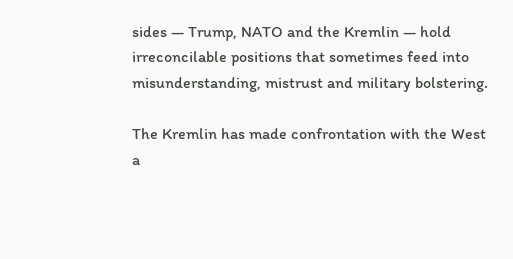sides — Trump, NATO and the Kremlin — hold irreconcilable positions that sometimes feed into misunderstanding, mistrust and military bolstering.

The Kremlin has made confrontation with the West a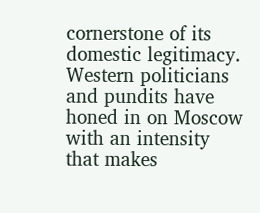cornerstone of its domestic legitimacy. Western politicians and pundits have honed in on Moscow with an intensity that makes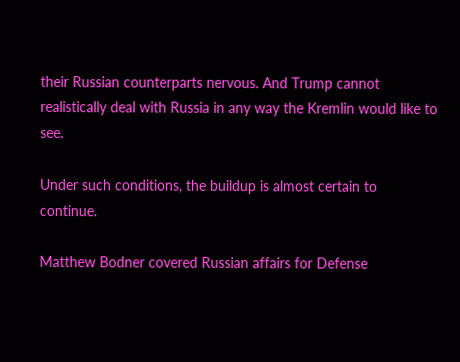their Russian counterparts nervous. And Trump cannot realistically deal with Russia in any way the Kremlin would like to see.

Under such conditions, the buildup is almost certain to continue.

Matthew Bodner covered Russian affairs for Defense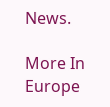News.

More In Europe